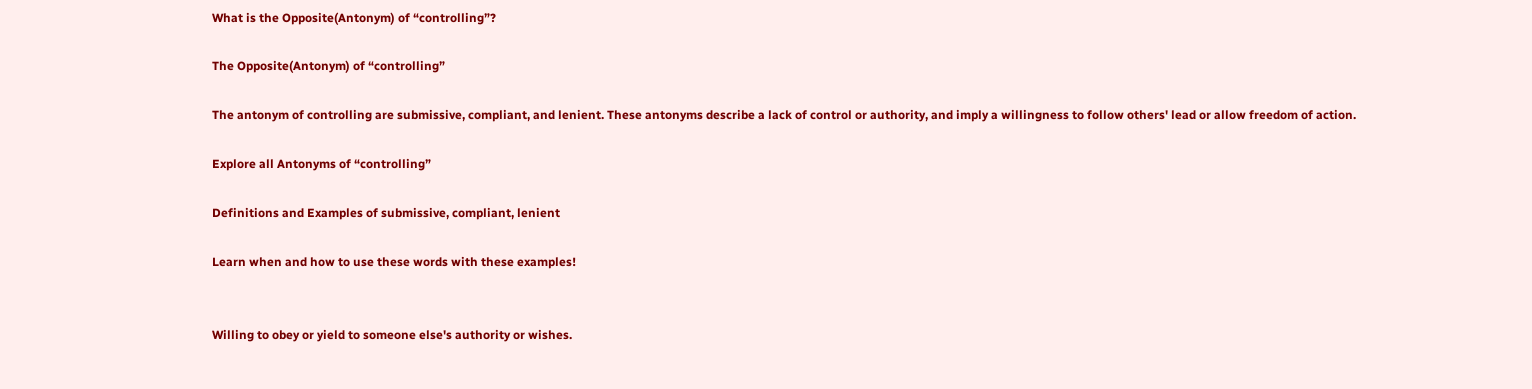What is the Opposite(Antonym) of “controlling”?

The Opposite(Antonym) of “controlling”

The antonym of controlling are submissive, compliant, and lenient. These antonyms describe a lack of control or authority, and imply a willingness to follow others' lead or allow freedom of action.

Explore all Antonyms of “controlling”

Definitions and Examples of submissive, compliant, lenient

Learn when and how to use these words with these examples!


Willing to obey or yield to someone else's authority or wishes.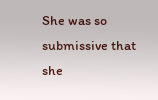She was so submissive that she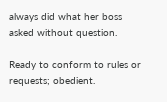always did what her boss asked without question.

Ready to conform to rules or requests; obedient.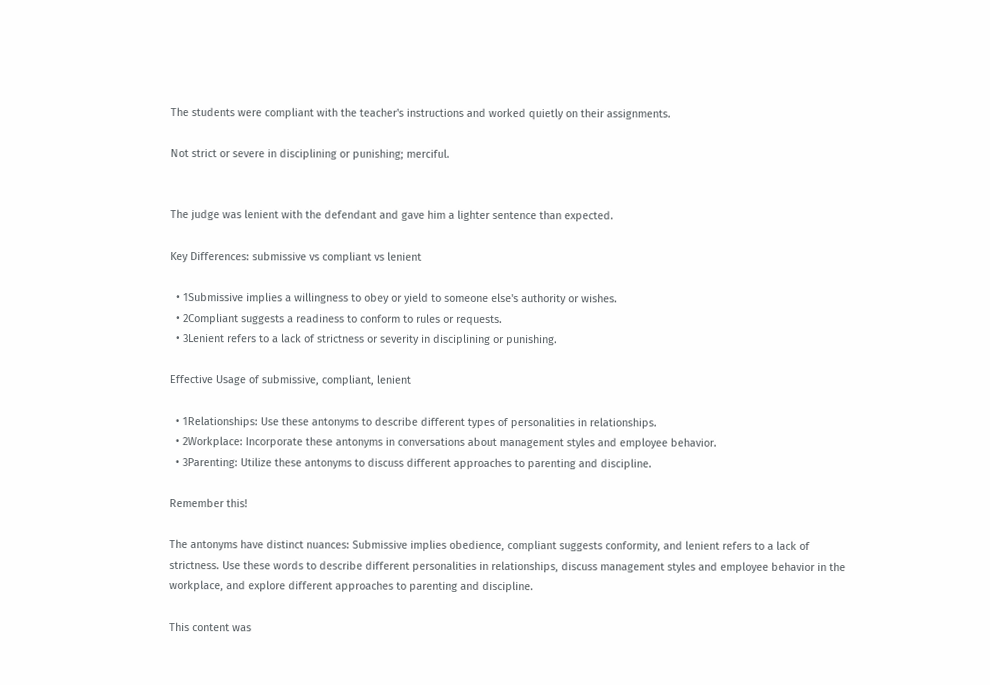The students were compliant with the teacher's instructions and worked quietly on their assignments.

Not strict or severe in disciplining or punishing; merciful.


The judge was lenient with the defendant and gave him a lighter sentence than expected.

Key Differences: submissive vs compliant vs lenient

  • 1Submissive implies a willingness to obey or yield to someone else's authority or wishes.
  • 2Compliant suggests a readiness to conform to rules or requests.
  • 3Lenient refers to a lack of strictness or severity in disciplining or punishing.

Effective Usage of submissive, compliant, lenient

  • 1Relationships: Use these antonyms to describe different types of personalities in relationships.
  • 2Workplace: Incorporate these antonyms in conversations about management styles and employee behavior.
  • 3Parenting: Utilize these antonyms to discuss different approaches to parenting and discipline.

Remember this!

The antonyms have distinct nuances: Submissive implies obedience, compliant suggests conformity, and lenient refers to a lack of strictness. Use these words to describe different personalities in relationships, discuss management styles and employee behavior in the workplace, and explore different approaches to parenting and discipline.

This content was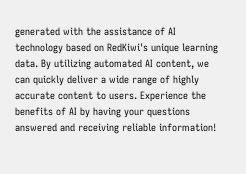generated with the assistance of AI technology based on RedKiwi's unique learning data. By utilizing automated AI content, we can quickly deliver a wide range of highly accurate content to users. Experience the benefits of AI by having your questions answered and receiving reliable information!